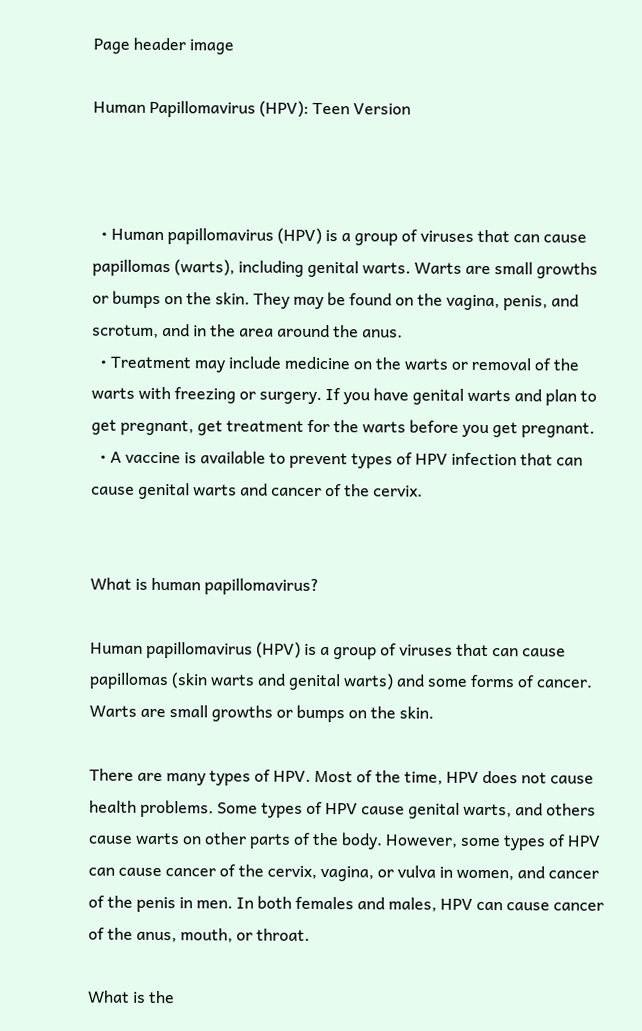Page header image

Human Papillomavirus (HPV): Teen Version



  • Human papillomavirus (HPV) is a group of viruses that can cause papillomas (warts), including genital warts. Warts are small growths or bumps on the skin. They may be found on the vagina, penis, and scrotum, and in the area around the anus.
  • Treatment may include medicine on the warts or removal of the warts with freezing or surgery. If you have genital warts and plan to get pregnant, get treatment for the warts before you get pregnant.
  • A vaccine is available to prevent types of HPV infection that can cause genital warts and cancer of the cervix.


What is human papillomavirus?

Human papillomavirus (HPV) is a group of viruses that can cause papillomas (skin warts and genital warts) and some forms of cancer. Warts are small growths or bumps on the skin.

There are many types of HPV. Most of the time, HPV does not cause health problems. Some types of HPV cause genital warts, and others cause warts on other parts of the body. However, some types of HPV can cause cancer of the cervix, vagina, or vulva in women, and cancer of the penis in men. In both females and males, HPV can cause cancer of the anus, mouth, or throat.

What is the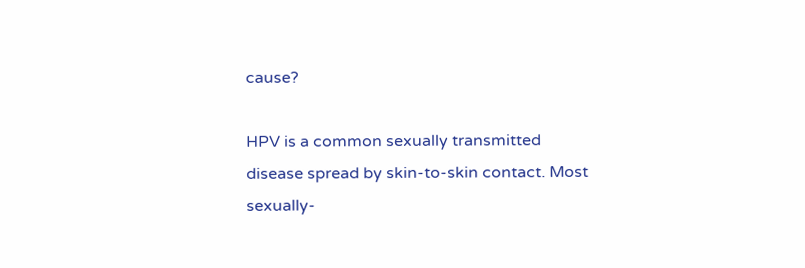cause?

HPV is a common sexually transmitted disease spread by skin-to-skin contact. Most sexually-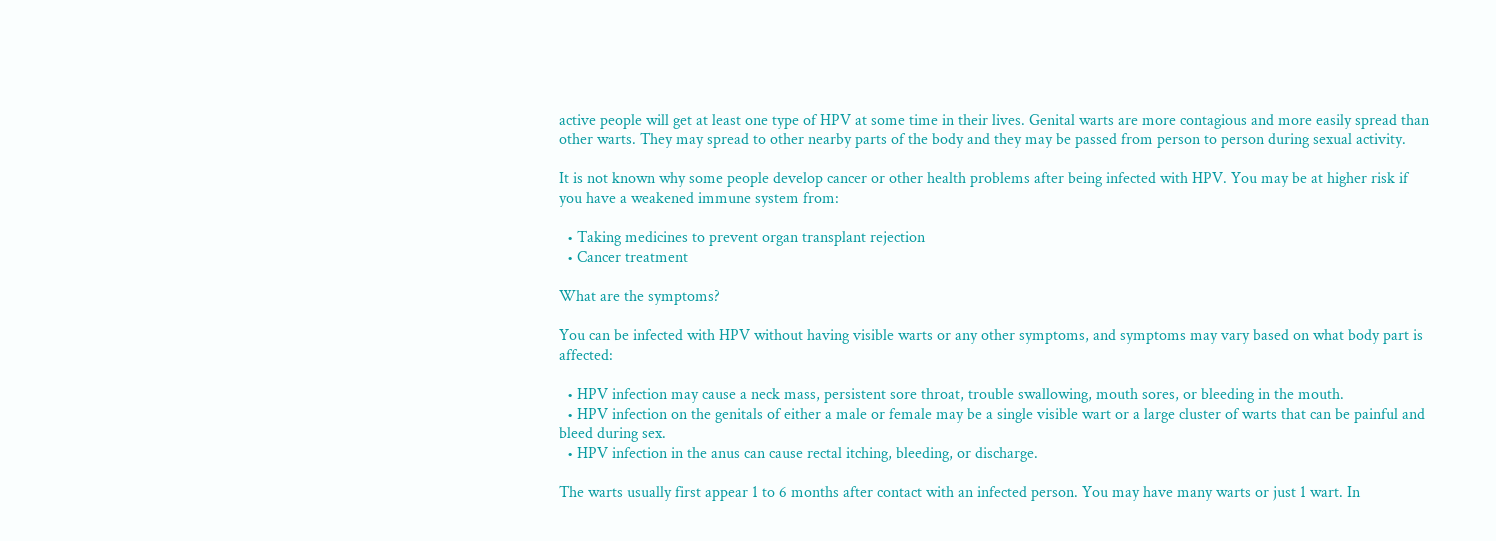active people will get at least one type of HPV at some time in their lives. Genital warts are more contagious and more easily spread than other warts. They may spread to other nearby parts of the body and they may be passed from person to person during sexual activity.

It is not known why some people develop cancer or other health problems after being infected with HPV. You may be at higher risk if you have a weakened immune system from:

  • Taking medicines to prevent organ transplant rejection
  • Cancer treatment

What are the symptoms?

You can be infected with HPV without having visible warts or any other symptoms, and symptoms may vary based on what body part is affected:

  • HPV infection may cause a neck mass, persistent sore throat, trouble swallowing, mouth sores, or bleeding in the mouth.
  • HPV infection on the genitals of either a male or female may be a single visible wart or a large cluster of warts that can be painful and bleed during sex.
  • HPV infection in the anus can cause rectal itching, bleeding, or discharge.

The warts usually first appear 1 to 6 months after contact with an infected person. You may have many warts or just 1 wart. In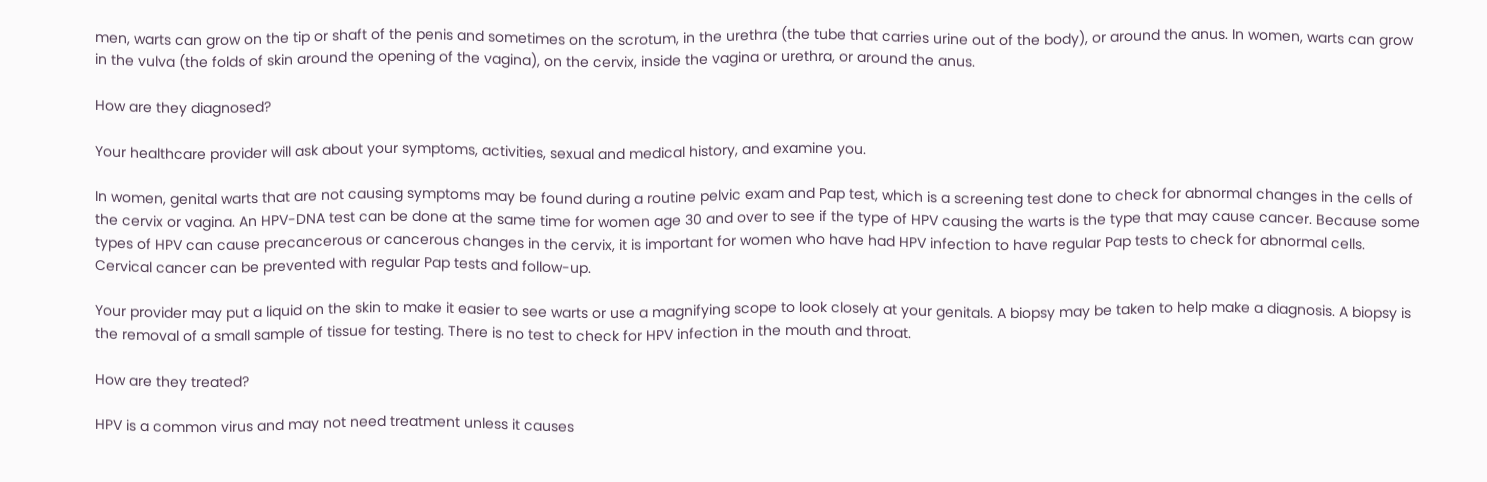men, warts can grow on the tip or shaft of the penis and sometimes on the scrotum, in the urethra (the tube that carries urine out of the body), or around the anus. In women, warts can grow in the vulva (the folds of skin around the opening of the vagina), on the cervix, inside the vagina or urethra, or around the anus.

How are they diagnosed?

Your healthcare provider will ask about your symptoms, activities, sexual and medical history, and examine you.

In women, genital warts that are not causing symptoms may be found during a routine pelvic exam and Pap test, which is a screening test done to check for abnormal changes in the cells of the cervix or vagina. An HPV-DNA test can be done at the same time for women age 30 and over to see if the type of HPV causing the warts is the type that may cause cancer. Because some types of HPV can cause precancerous or cancerous changes in the cervix, it is important for women who have had HPV infection to have regular Pap tests to check for abnormal cells. Cervical cancer can be prevented with regular Pap tests and follow-up.

Your provider may put a liquid on the skin to make it easier to see warts or use a magnifying scope to look closely at your genitals. A biopsy may be taken to help make a diagnosis. A biopsy is the removal of a small sample of tissue for testing. There is no test to check for HPV infection in the mouth and throat.

How are they treated?

HPV is a common virus and may not need treatment unless it causes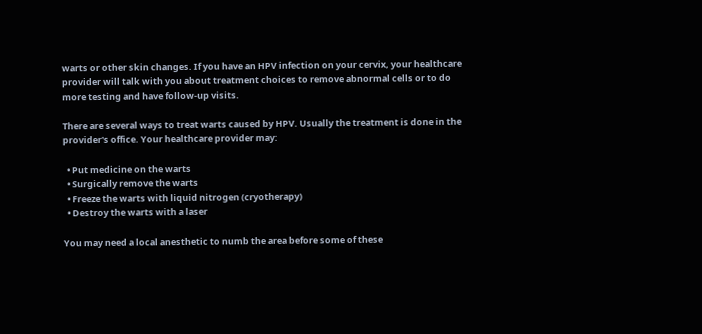warts or other skin changes. If you have an HPV infection on your cervix, your healthcare provider will talk with you about treatment choices to remove abnormal cells or to do more testing and have follow-up visits.

There are several ways to treat warts caused by HPV. Usually the treatment is done in the provider's office. Your healthcare provider may:

  • Put medicine on the warts
  • Surgically remove the warts
  • Freeze the warts with liquid nitrogen (cryotherapy)
  • Destroy the warts with a laser

You may need a local anesthetic to numb the area before some of these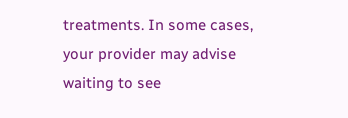treatments. In some cases, your provider may advise waiting to see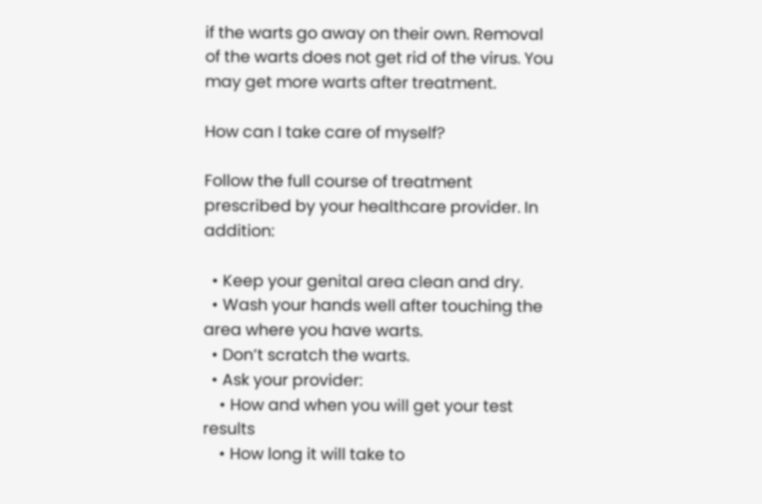if the warts go away on their own. Removal of the warts does not get rid of the virus. You may get more warts after treatment.

How can I take care of myself?

Follow the full course of treatment prescribed by your healthcare provider. In addition:

  • Keep your genital area clean and dry.
  • Wash your hands well after touching the area where you have warts.
  • Don’t scratch the warts.
  • Ask your provider:
    • How and when you will get your test results
    • How long it will take to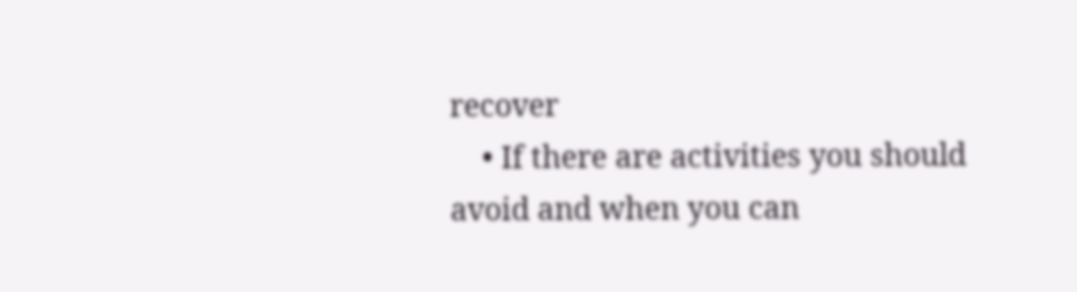recover
    • If there are activities you should avoid and when you can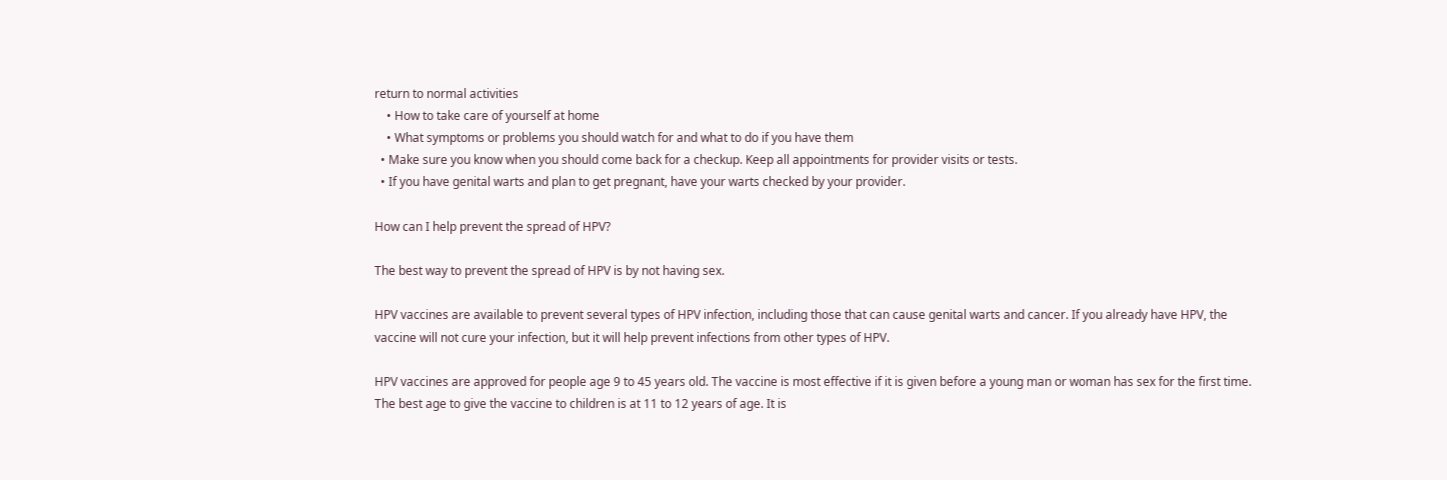return to normal activities
    • How to take care of yourself at home
    • What symptoms or problems you should watch for and what to do if you have them
  • Make sure you know when you should come back for a checkup. Keep all appointments for provider visits or tests.
  • If you have genital warts and plan to get pregnant, have your warts checked by your provider.

How can I help prevent the spread of HPV?

The best way to prevent the spread of HPV is by not having sex.

HPV vaccines are available to prevent several types of HPV infection, including those that can cause genital warts and cancer. If you already have HPV, the vaccine will not cure your infection, but it will help prevent infections from other types of HPV.

HPV vaccines are approved for people age 9 to 45 years old. The vaccine is most effective if it is given before a young man or woman has sex for the first time. The best age to give the vaccine to children is at 11 to 12 years of age. It is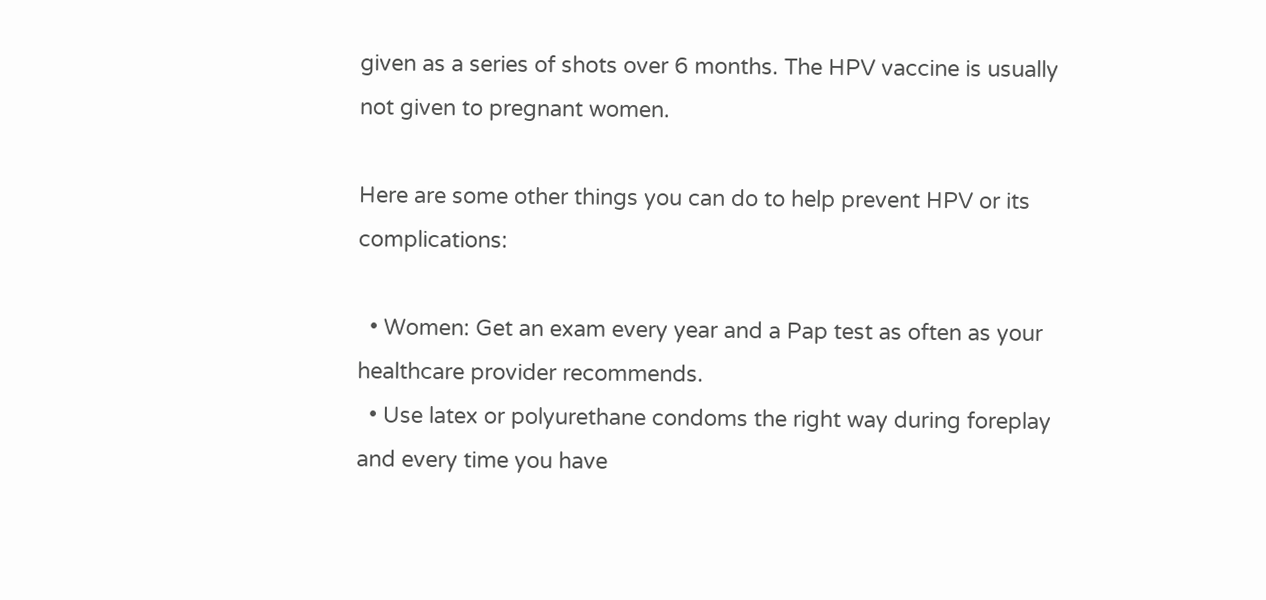given as a series of shots over 6 months. The HPV vaccine is usually not given to pregnant women.

Here are some other things you can do to help prevent HPV or its complications:

  • Women: Get an exam every year and a Pap test as often as your healthcare provider recommends.
  • Use latex or polyurethane condoms the right way during foreplay and every time you have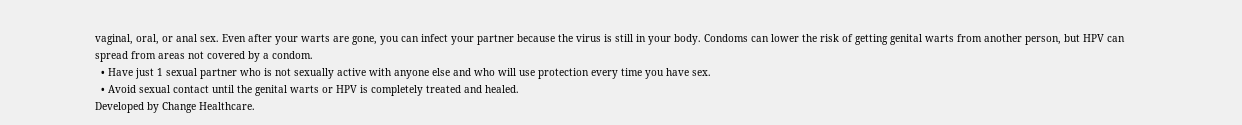vaginal, oral, or anal sex. Even after your warts are gone, you can infect your partner because the virus is still in your body. Condoms can lower the risk of getting genital warts from another person, but HPV can spread from areas not covered by a condom.
  • Have just 1 sexual partner who is not sexually active with anyone else and who will use protection every time you have sex.
  • Avoid sexual contact until the genital warts or HPV is completely treated and healed.
Developed by Change Healthcare.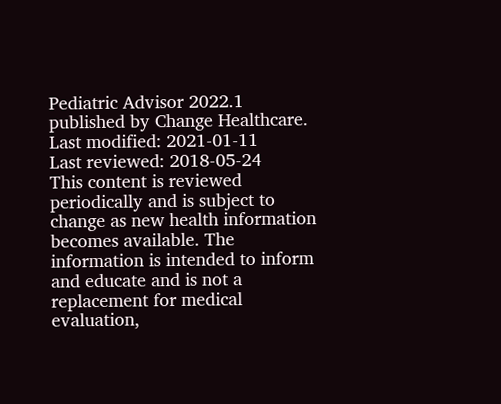Pediatric Advisor 2022.1 published by Change Healthcare.
Last modified: 2021-01-11
Last reviewed: 2018-05-24
This content is reviewed periodically and is subject to change as new health information becomes available. The information is intended to inform and educate and is not a replacement for medical evaluation,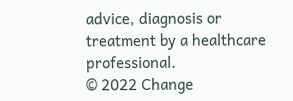advice, diagnosis or treatment by a healthcare professional.
© 2022 Change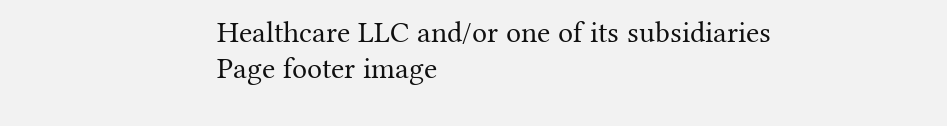Healthcare LLC and/or one of its subsidiaries
Page footer image